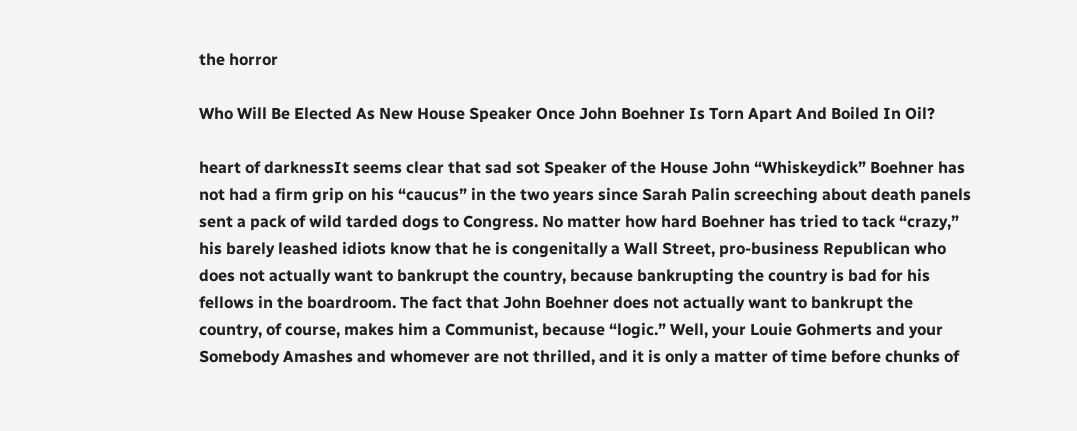the horror

Who Will Be Elected As New House Speaker Once John Boehner Is Torn Apart And Boiled In Oil?

heart of darknessIt seems clear that sad sot Speaker of the House John “Whiskeydick” Boehner has not had a firm grip on his “caucus” in the two years since Sarah Palin screeching about death panels sent a pack of wild tarded dogs to Congress. No matter how hard Boehner has tried to tack “crazy,” his barely leashed idiots know that he is congenitally a Wall Street, pro-business Republican who does not actually want to bankrupt the country, because bankrupting the country is bad for his fellows in the boardroom. The fact that John Boehner does not actually want to bankrupt the country, of course, makes him a Communist, because “logic.” Well, your Louie Gohmerts and your Somebody Amashes and whomever are not thrilled, and it is only a matter of time before chunks of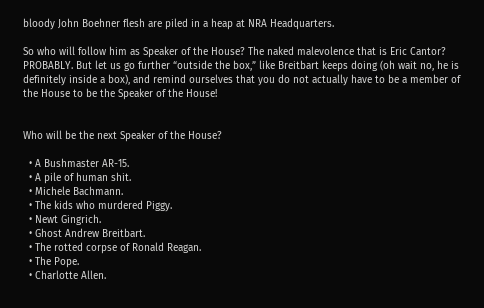bloody John Boehner flesh are piled in a heap at NRA Headquarters.

So who will follow him as Speaker of the House? The naked malevolence that is Eric Cantor? PROBABLY. But let us go further “outside the box,” like Breitbart keeps doing (oh wait no, he is definitely inside a box), and remind ourselves that you do not actually have to be a member of the House to be the Speaker of the House!


Who will be the next Speaker of the House?

  • A Bushmaster AR-15.
  • A pile of human shit.
  • Michele Bachmann.
  • The kids who murdered Piggy.
  • Newt Gingrich.
  • Ghost Andrew Breitbart.
  • The rotted corpse of Ronald Reagan.
  • The Pope.
  • Charlotte Allen.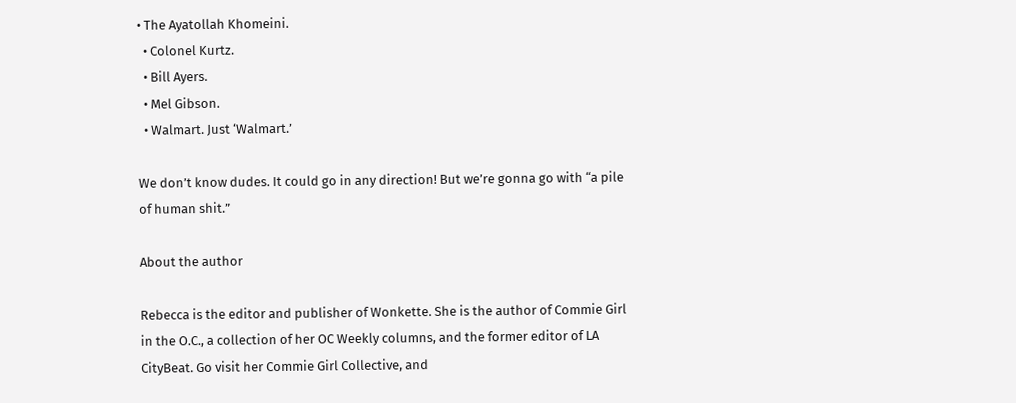• The Ayatollah Khomeini.
  • Colonel Kurtz.
  • Bill Ayers.
  • Mel Gibson.
  • Walmart. Just ‘Walmart.’

We don’t know dudes. It could go in any direction! But we’re gonna go with “a pile of human shit.”

About the author

Rebecca is the editor and publisher of Wonkette. She is the author of Commie Girl in the O.C., a collection of her OC Weekly columns, and the former editor of LA CityBeat. Go visit her Commie Girl Collective, and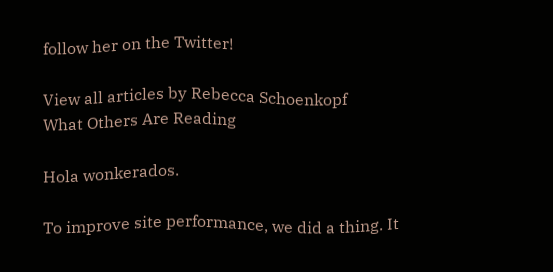follow her on the Twitter!

View all articles by Rebecca Schoenkopf
What Others Are Reading

Hola wonkerados.

To improve site performance, we did a thing. It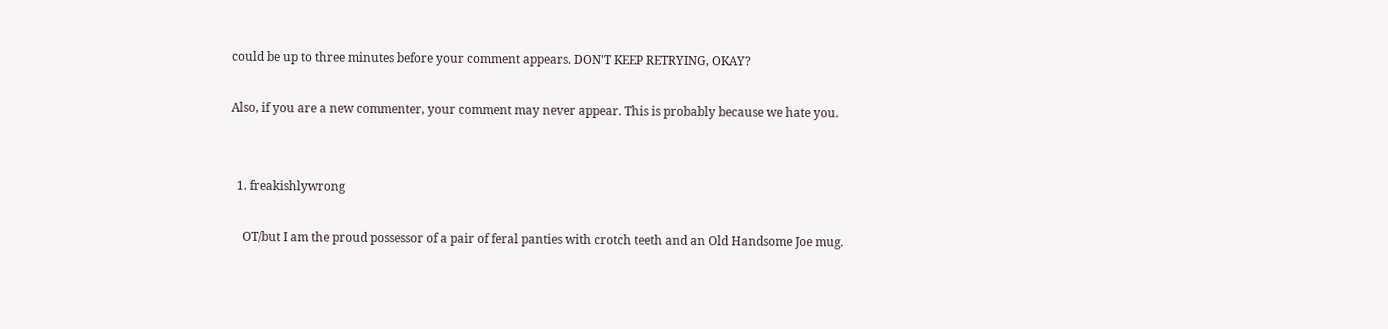could be up to three minutes before your comment appears. DON'T KEEP RETRYING, OKAY?

Also, if you are a new commenter, your comment may never appear. This is probably because we hate you.


  1. freakishlywrong

    OT/but I am the proud possessor of a pair of feral panties with crotch teeth and an Old Handsome Joe mug.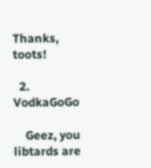Thanks, toots!

  2. VodkaGoGo

    Geez, you libtards are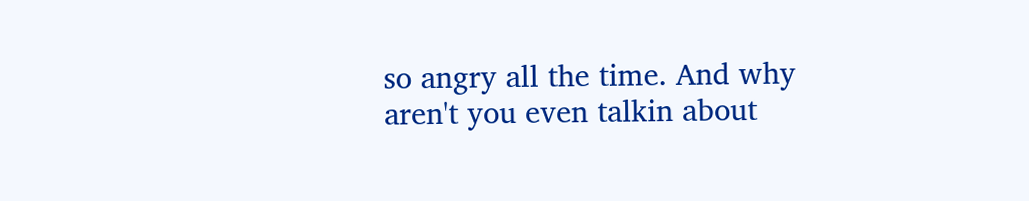so angry all the time. And why aren't you even talkin about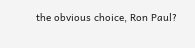the obvious choice, Ron Paul?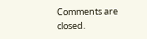Comments are closed.